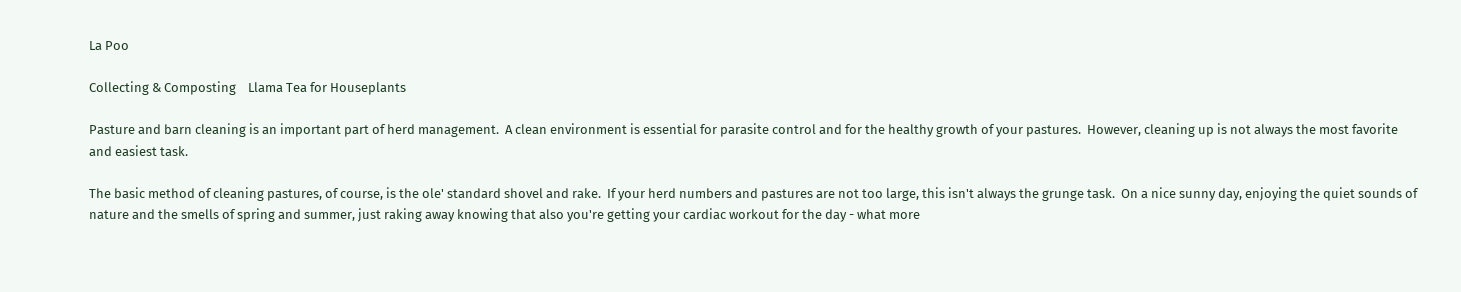La Poo

Collecting & Composting    Llama Tea for Houseplants

Pasture and barn cleaning is an important part of herd management.  A clean environment is essential for parasite control and for the healthy growth of your pastures.  However, cleaning up is not always the most favorite and easiest task.

The basic method of cleaning pastures, of course, is the ole' standard shovel and rake.  If your herd numbers and pastures are not too large, this isn't always the grunge task.  On a nice sunny day, enjoying the quiet sounds of nature and the smells of spring and summer, just raking away knowing that also you're getting your cardiac workout for the day - what more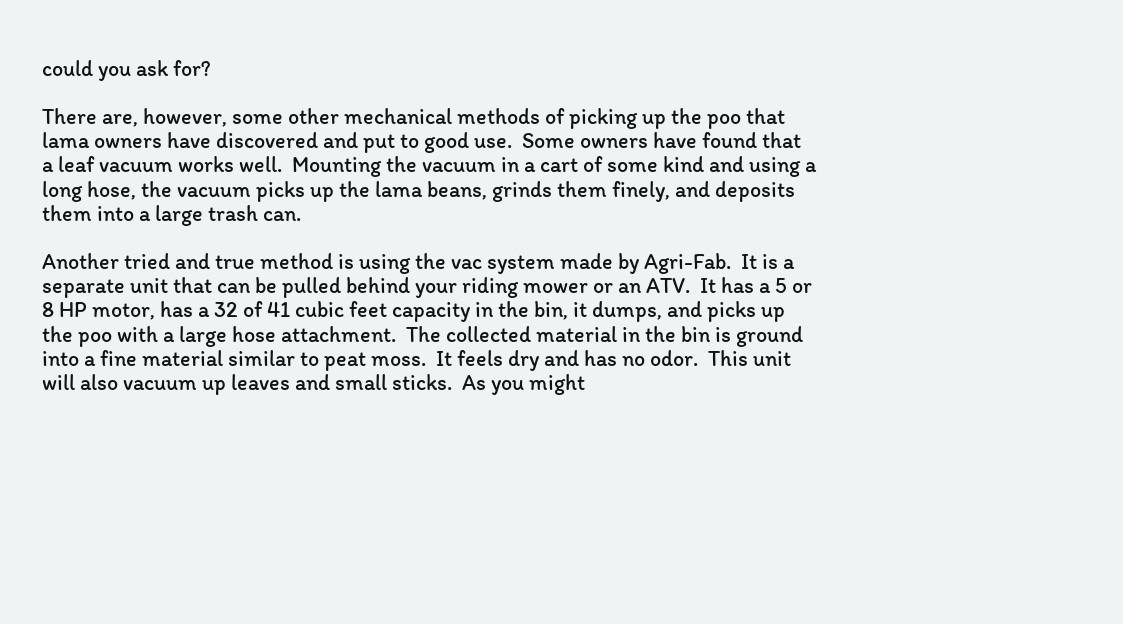could you ask for?

There are, however, some other mechanical methods of picking up the poo that lama owners have discovered and put to good use.  Some owners have found that a leaf vacuum works well.  Mounting the vacuum in a cart of some kind and using a long hose, the vacuum picks up the lama beans, grinds them finely, and deposits them into a large trash can.

Another tried and true method is using the vac system made by Agri-Fab.  It is a separate unit that can be pulled behind your riding mower or an ATV.  It has a 5 or 8 HP motor, has a 32 of 41 cubic feet capacity in the bin, it dumps, and picks up the poo with a large hose attachment.  The collected material in the bin is ground into a fine material similar to peat moss.  It feels dry and has no odor.  This unit will also vacuum up leaves and small sticks.  As you might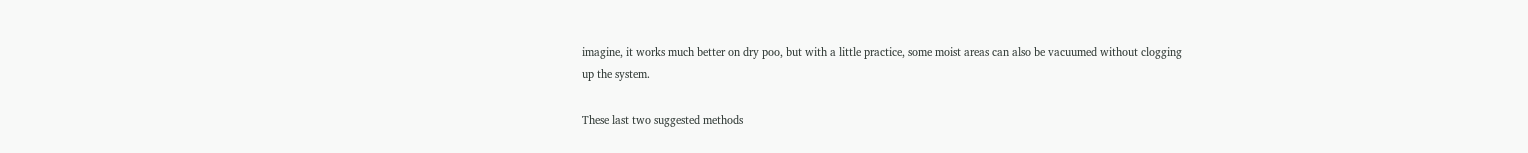imagine, it works much better on dry poo, but with a little practice, some moist areas can also be vacuumed without clogging up the system.

These last two suggested methods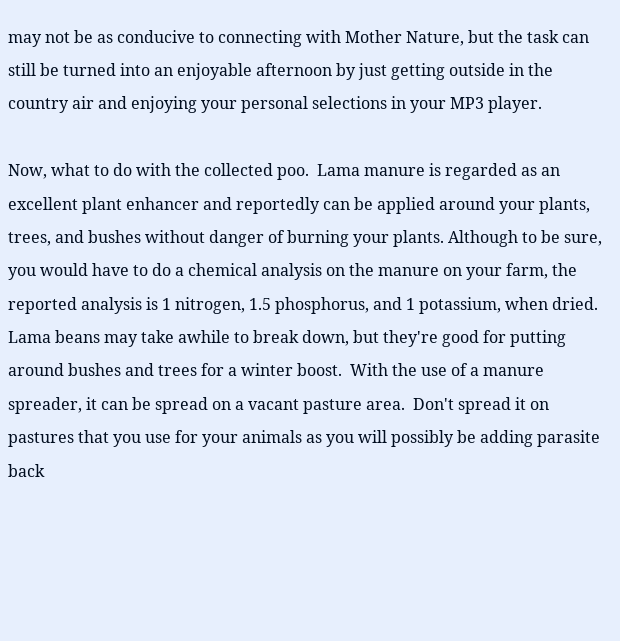may not be as conducive to connecting with Mother Nature, but the task can still be turned into an enjoyable afternoon by just getting outside in the country air and enjoying your personal selections in your MP3 player.

Now, what to do with the collected poo.  Lama manure is regarded as an excellent plant enhancer and reportedly can be applied around your plants, trees, and bushes without danger of burning your plants. Although to be sure, you would have to do a chemical analysis on the manure on your farm, the reported analysis is 1 nitrogen, 1.5 phosphorus, and 1 potassium, when dried.  Lama beans may take awhile to break down, but they're good for putting around bushes and trees for a winter boost.  With the use of a manure spreader, it can be spread on a vacant pasture area.  Don't spread it on pastures that you use for your animals as you will possibly be adding parasite back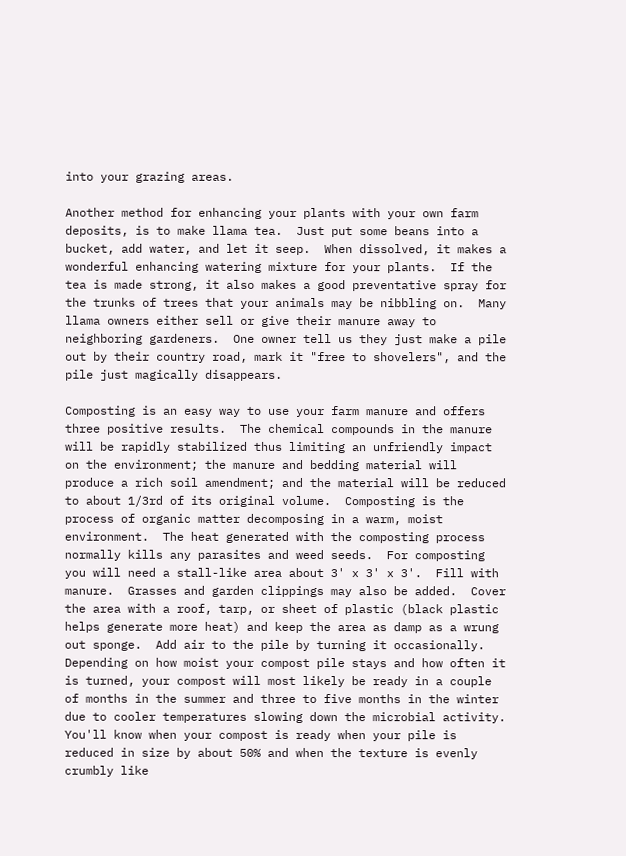into your grazing areas.

Another method for enhancing your plants with your own farm deposits, is to make llama tea.  Just put some beans into a bucket, add water, and let it seep.  When dissolved, it makes a wonderful enhancing watering mixture for your plants.  If the tea is made strong, it also makes a good preventative spray for the trunks of trees that your animals may be nibbling on.  Many llama owners either sell or give their manure away to neighboring gardeners.  One owner tell us they just make a pile out by their country road, mark it "free to shovelers", and the pile just magically disappears.

Composting is an easy way to use your farm manure and offers three positive results.  The chemical compounds in the manure will be rapidly stabilized thus limiting an unfriendly impact on the environment; the manure and bedding material will produce a rich soil amendment; and the material will be reduced to about 1/3rd of its original volume.  Composting is the process of organic matter decomposing in a warm, moist environment.  The heat generated with the composting process normally kills any parasites and weed seeds.  For composting you will need a stall-like area about 3' x 3' x 3'.  Fill with manure.  Grasses and garden clippings may also be added.  Cover the area with a roof, tarp, or sheet of plastic (black plastic helps generate more heat) and keep the area as damp as a wrung out sponge.  Add air to the pile by turning it occasionally.  Depending on how moist your compost pile stays and how often it is turned, your compost will most likely be ready in a couple of months in the summer and three to five months in the winter due to cooler temperatures slowing down the microbial activity.  You'll know when your compost is ready when your pile is reduced in size by about 50% and when the texture is evenly crumbly like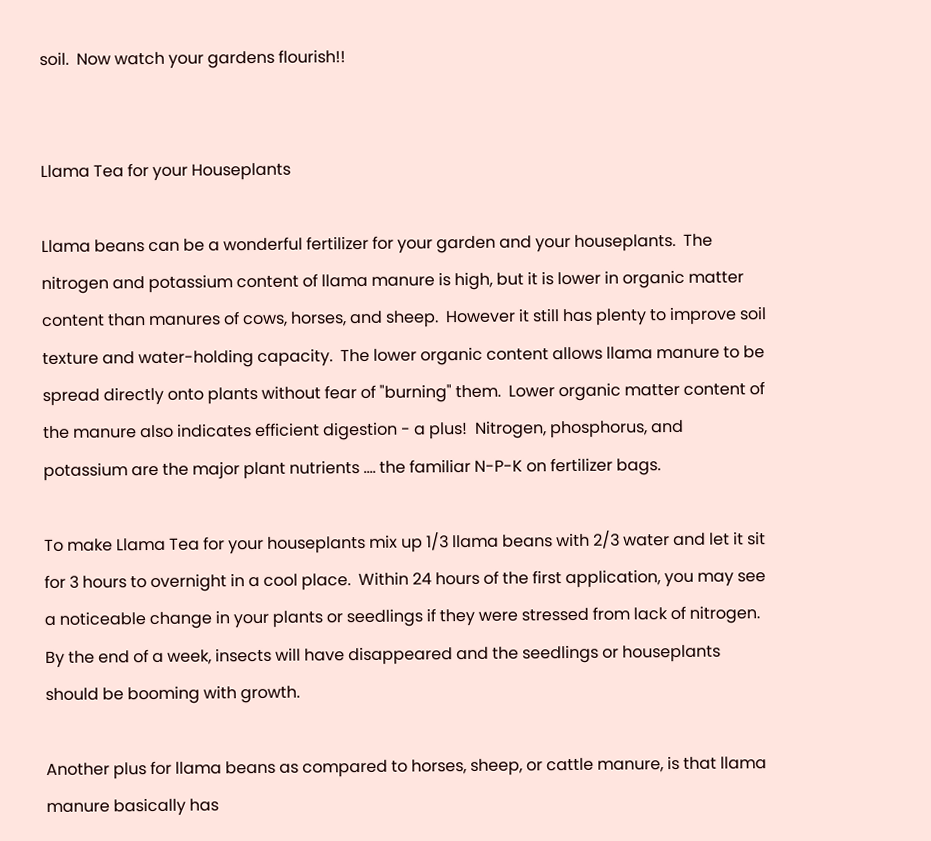soil.  Now watch your gardens flourish!!


Llama Tea for your Houseplants

Llama beans can be a wonderful fertilizer for your garden and your houseplants.  The nitrogen and potassium content of llama manure is high, but it is lower in organic matter content than manures of cows, horses, and sheep.  However it still has plenty to improve soil texture and water-holding capacity.  The lower organic content allows llama manure to be spread directly onto plants without fear of "burning" them.  Lower organic matter content of the manure also indicates efficient digestion - a plus!  Nitrogen, phosphorus, and potassium are the major plant nutrients .... the familiar N-P-K on fertilizer bags.

To make Llama Tea for your houseplants mix up 1/3 llama beans with 2/3 water and let it sit for 3 hours to overnight in a cool place.  Within 24 hours of the first application, you may see a noticeable change in your plants or seedlings if they were stressed from lack of nitrogen.  By the end of a week, insects will have disappeared and the seedlings or houseplants should be booming with growth.

Another plus for llama beans as compared to horses, sheep, or cattle manure, is that llama manure basically has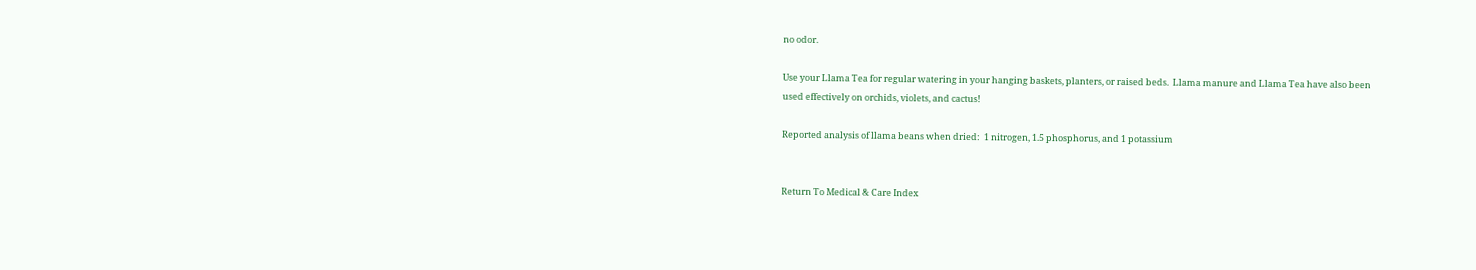no odor.

Use your Llama Tea for regular watering in your hanging baskets, planters, or raised beds.  Llama manure and Llama Tea have also been used effectively on orchids, violets, and cactus!

Reported analysis of llama beans when dried:  1 nitrogen, 1.5 phosphorus, and 1 potassium


Return To Medical & Care Index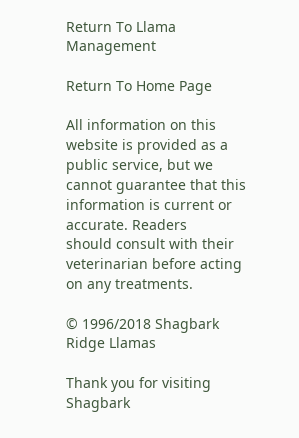Return To Llama Management

Return To Home Page

All information on this website is provided as a public service, but we
cannot guarantee that this information is current or accurate. Readers
should consult with their veterinarian before acting on any treatments.

© 1996/2018 Shagbark Ridge Llamas

Thank you for visiting Shagbark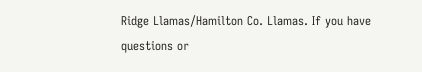Ridge Llamas/Hamilton Co. Llamas. If you have
questions or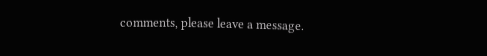comments, please leave a message.